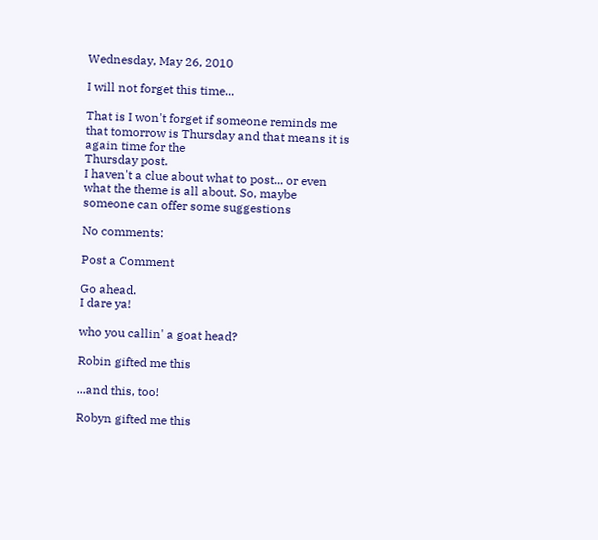Wednesday, May 26, 2010

I will not forget this time...

That is I won't forget if someone reminds me that tomorrow is Thursday and that means it is again time for the
Thursday post.
I haven't a clue about what to post... or even what the theme is all about. So, maybe someone can offer some suggestions

No comments:

Post a Comment

Go ahead.
I dare ya!

who you callin' a goat head?

Robin gifted me this

...and this, too!

Robyn gifted me this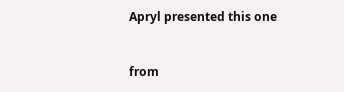Apryl presented this one


from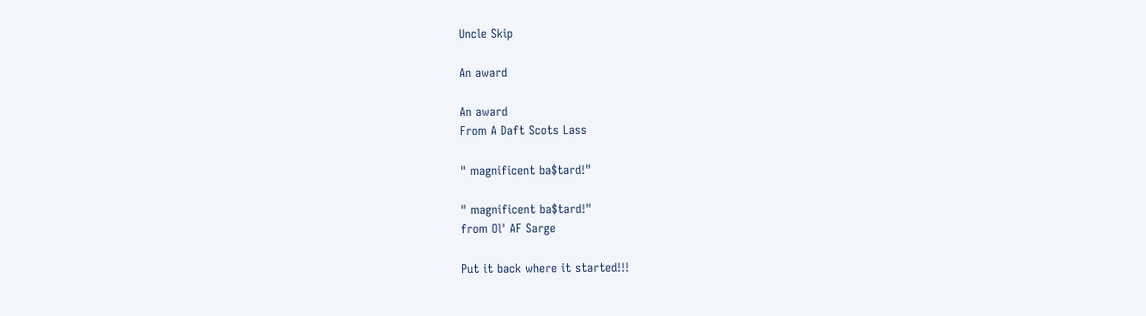Uncle Skip

An award

An award
From A Daft Scots Lass

" magnificent ba$tard!"

" magnificent ba$tard!"
from Ol' AF Sarge

Put it back where it started!!!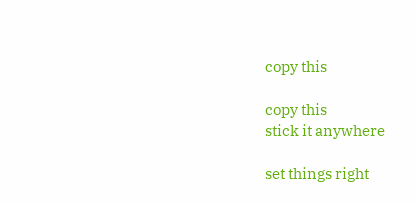copy this

copy this
stick it anywhere

set things right